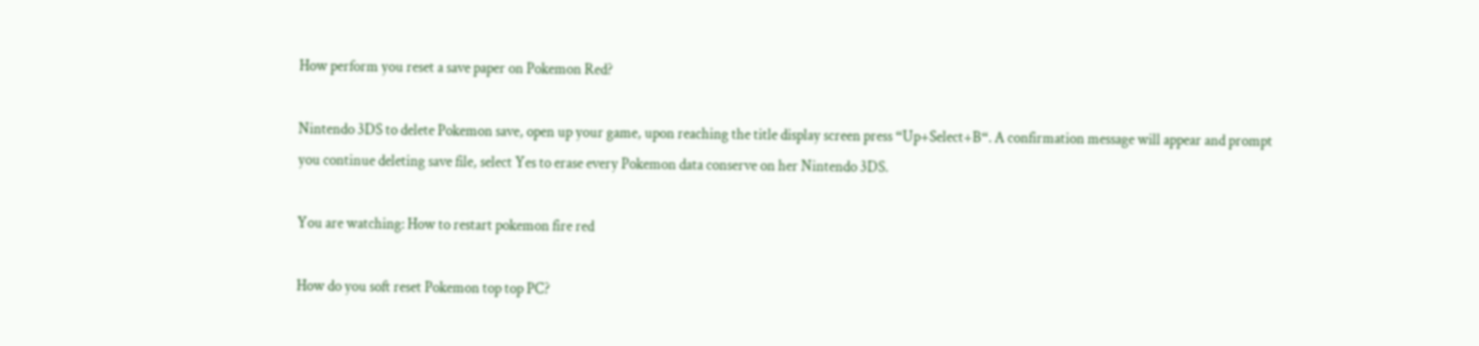How perform you reset a save paper on Pokemon Red?

Nintendo 3DS to delete Pokemon save, open up your game, upon reaching the title display screen press “Up+Select+B“. A confirmation message will appear and prompt you continue deleting save file, select Yes to erase every Pokemon data conserve on her Nintendo 3DS.

You are watching: How to restart pokemon fire red

How do you soft reset Pokemon top top PC?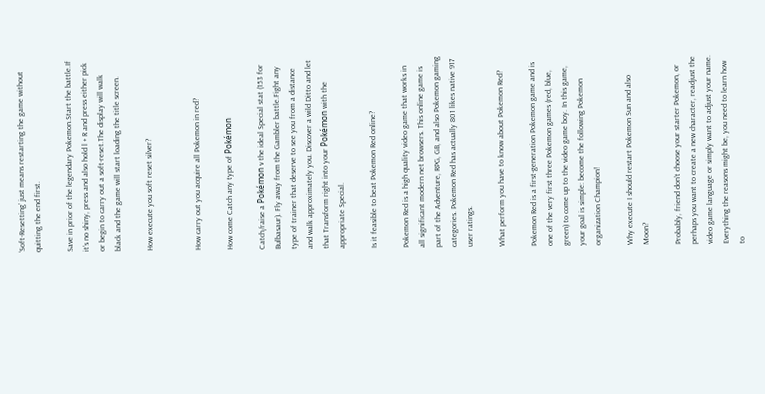‘Soft-Resetting’ just means restarting the game without quitting the end first.

Save in prior of the legendary Pokemon.Start the battle.If it’s no shiny, press and also hold l + R and press either pick or begin to carry out a soft-reset.The display will walk black and the game will start loading the title screen.

How execute you soft reset silver?


How carry out you acquire all Pokemon in red?

How come Catch any type of Pokémon

Catch/raise a Pokémon v the ideal Special stat (153 for Bulbasaur). Fly away from the Gambler battle.Fight any type of trainer that deserve to see you from a distance and walk approximately you. Discover a wild Ditto and let that Transform right into your Pokémon with the appropriate Special.

Is it feasible to beat Pokemon Red online?

Pokemon Red is a high quality video game that works in all significant modern net browsers. This online game is part of the Adventure, RPG, GB, and also Pokemon gaming categories. Pokemon Red has actually 801 likes native 917 user ratings.

What perform you have to know about Pokemon Red?

Pokemon Red is a first-generation Pokemon game and is one of the very first three Pokemon games (red, blue, green) to come up to the video game boy. In this game, your goal is simple: become the following Pokemon organization Champion!

Why execute I should restart Pokemon Sun and also Moon?

Probably, friend don’t choose your starter Pokemon, or perhaps you want to create a new character, readjust the video game language or simply want to adjust your name. Everything the reasons might be, you need to learn how to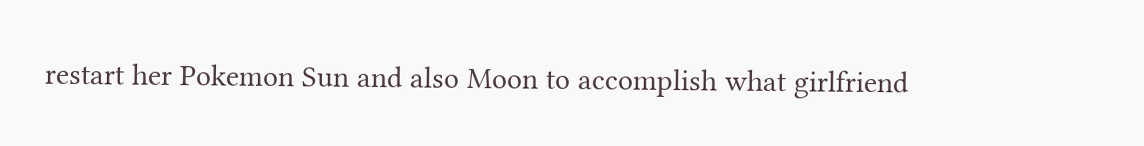restart her Pokemon Sun and also Moon to accomplish what girlfriend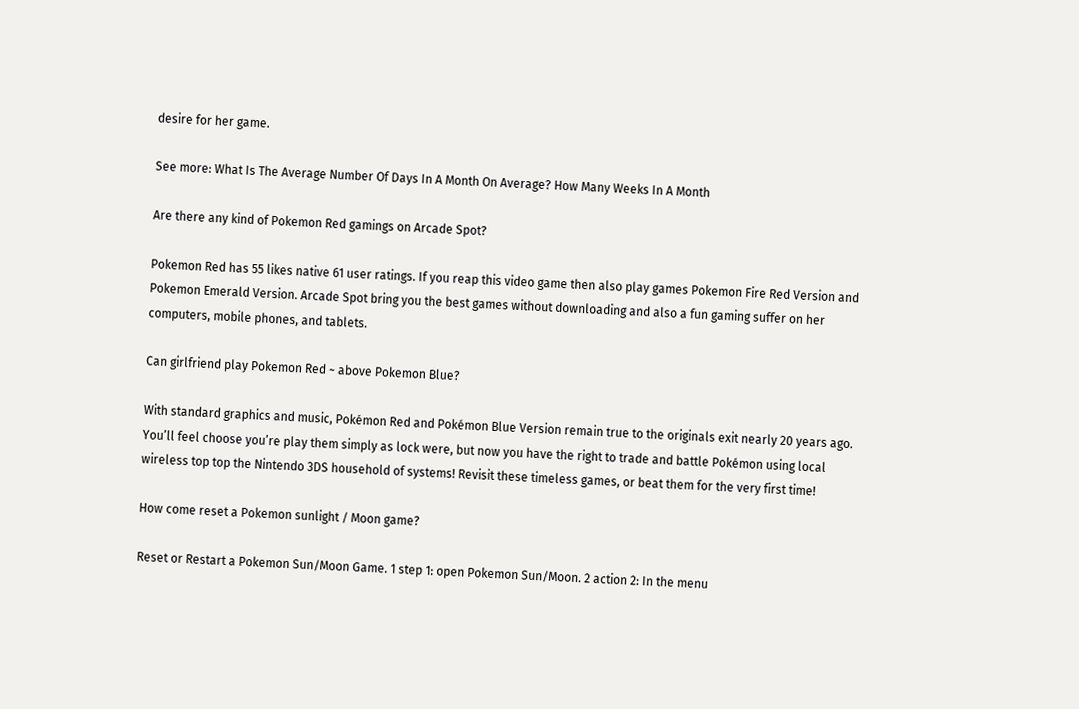desire for her game.

See more: What Is The Average Number Of Days In A Month On Average? How Many Weeks In A Month

Are there any kind of Pokemon Red gamings on Arcade Spot?

Pokemon Red has 55 likes native 61 user ratings. If you reap this video game then also play games Pokemon Fire Red Version and Pokemon Emerald Version. Arcade Spot bring you the best games without downloading and also a fun gaming suffer on her computers, mobile phones, and tablets.

Can girlfriend play Pokemon Red ~ above Pokemon Blue?

With standard graphics and music, Pokémon Red and Pokémon Blue Version remain true to the originals exit nearly 20 years ago. You’ll feel choose you’re play them simply as lock were, but now you have the right to trade and battle Pokémon using local wireless top top the Nintendo 3DS household of systems! Revisit these timeless games, or beat them for the very first time!

How come reset a Pokemon sunlight / Moon game?

Reset or Restart a Pokemon Sun/Moon Game. 1 step 1: open Pokemon Sun/Moon. 2 action 2: In the menu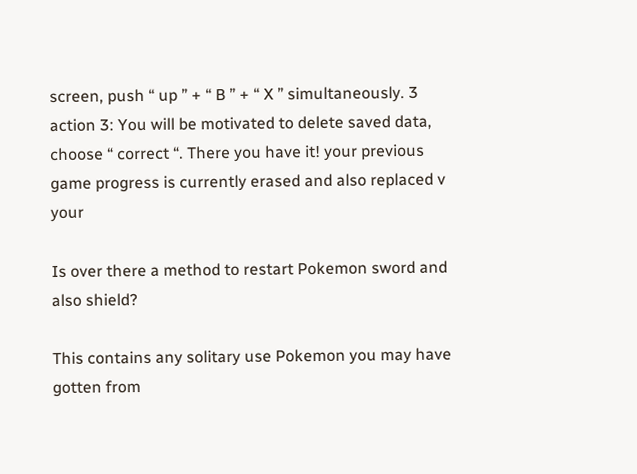screen, push “ up ” + “ B ” + “ X ” simultaneously. 3 action 3: You will be motivated to delete saved data, choose “ correct “. There you have it! your previous game progress is currently erased and also replaced v your

Is over there a method to restart Pokemon sword and also shield?

This contains any solitary use Pokemon you may have gotten from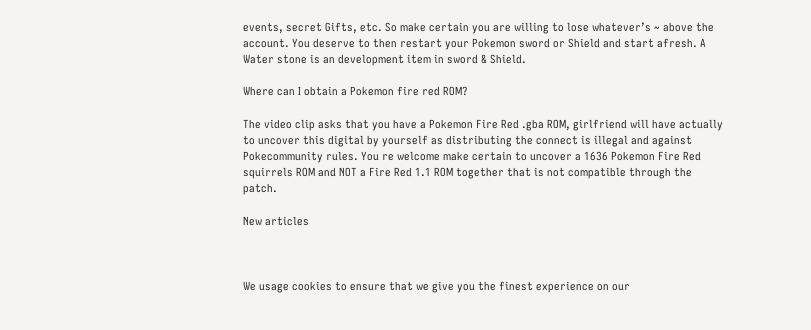events, secret Gifts, etc. So make certain you are willing to lose whatever’s ~ above the account. You deserve to then restart your Pokemon sword or Shield and start afresh. A Water stone is an development item in sword & Shield.

Where can I obtain a Pokemon fire red ROM?

The video clip asks that you have a Pokemon Fire Red .gba ROM, girlfriend will have actually to uncover this digital by yourself as distributing the connect is illegal and against Pokecommunity rules. You re welcome make certain to uncover a 1636 Pokemon Fire Red squirrels ROM and NOT a Fire Red 1.1 ROM together that is not compatible through the patch.

New articles



We usage cookies to ensure that we give you the finest experience on our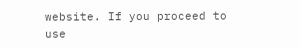website. If you proceed to use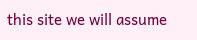this site we will assume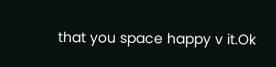that you space happy v it.Ok